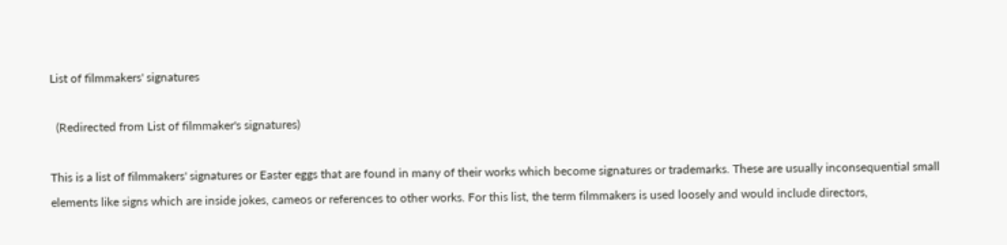List of filmmakers' signatures

  (Redirected from List of filmmaker's signatures)

This is a list of filmmakers' signatures or Easter eggs that are found in many of their works which become signatures or trademarks. These are usually inconsequential small elements like signs which are inside jokes, cameos or references to other works. For this list, the term filmmakers is used loosely and would include directors,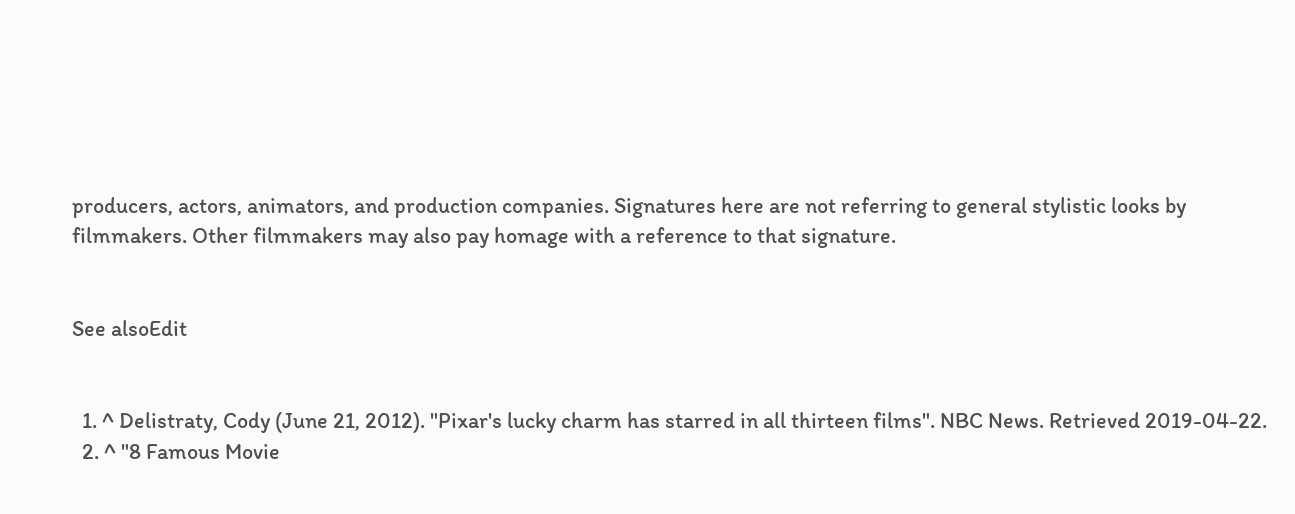producers, actors, animators, and production companies. Signatures here are not referring to general stylistic looks by filmmakers. Other filmmakers may also pay homage with a reference to that signature.


See alsoEdit


  1. ^ Delistraty, Cody (June 21, 2012). "Pixar's lucky charm has starred in all thirteen films". NBC News. Retrieved 2019-04-22.
  2. ^ "8 Famous Movie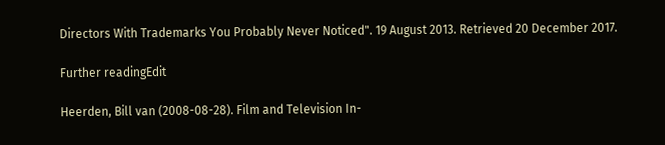Directors With Trademarks You Probably Never Noticed". 19 August 2013. Retrieved 20 December 2017.

Further readingEdit

Heerden, Bill van (2008-08-28). Film and Television In-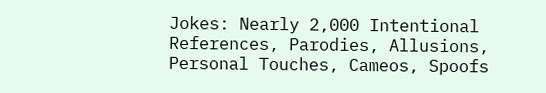Jokes: Nearly 2,000 Intentional References, Parodies, Allusions, Personal Touches, Cameos, Spoofs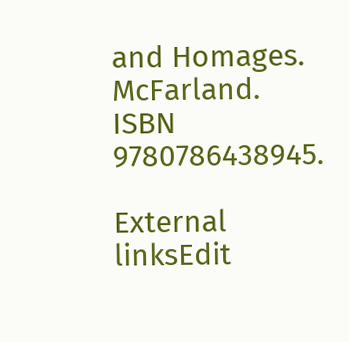and Homages. McFarland. ISBN 9780786438945.

External linksEdit